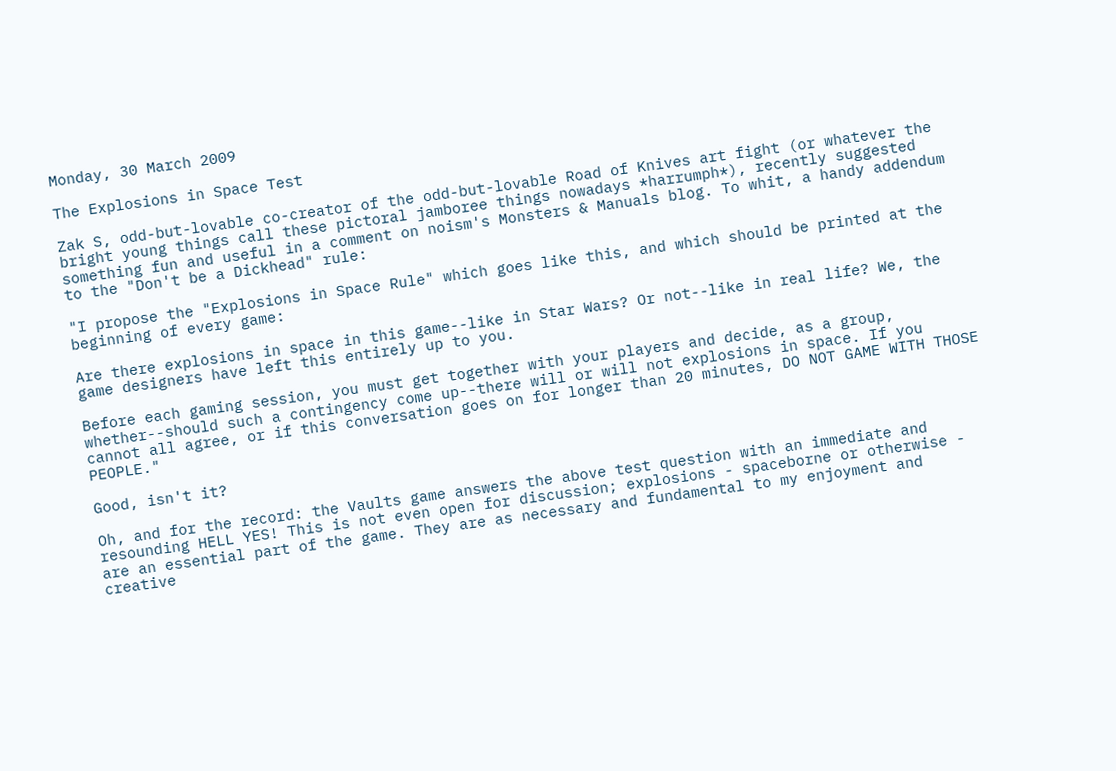Monday, 30 March 2009

The Explosions in Space Test

Zak S, odd-but-lovable co-creator of the odd-but-lovable Road of Knives art fight (or whatever the bright young things call these pictoral jamboree things nowadays *harrumph*), recently suggested something fun and useful in a comment on noism's Monsters & Manuals blog. To whit, a handy addendum to the "Don't be a Dickhead" rule:

"I propose the "Explosions in Space Rule" which goes like this, and which should be printed at the beginning of every game:

Are there explosions in space in this game--like in Star Wars? Or not--like in real life? We, the game designers have left this entirely up to you.

Before each gaming session, you must get together with your players and decide, as a group, whether--should such a contingency come up--there will or will not explosions in space. If you cannot all agree, or if this conversation goes on for longer than 20 minutes, DO NOT GAME WITH THOSE PEOPLE."

Good, isn't it?

Oh, and for the record: the Vaults game answers the above test question with an immediate and resounding HELL YES! This is not even open for discussion; explosions - spaceborne or otherwise - are an essential part of the game. They are as necessary and fundamental to my enjoyment and creative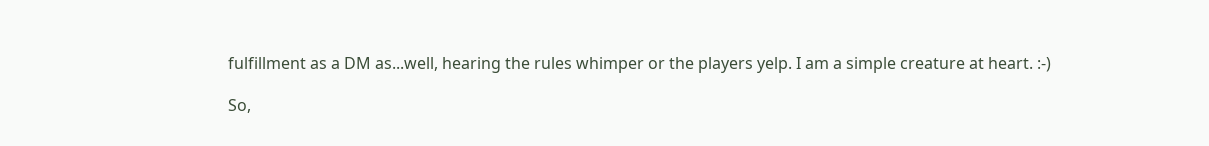fulfillment as a DM as...well, hearing the rules whimper or the players yelp. I am a simple creature at heart. :-)

So,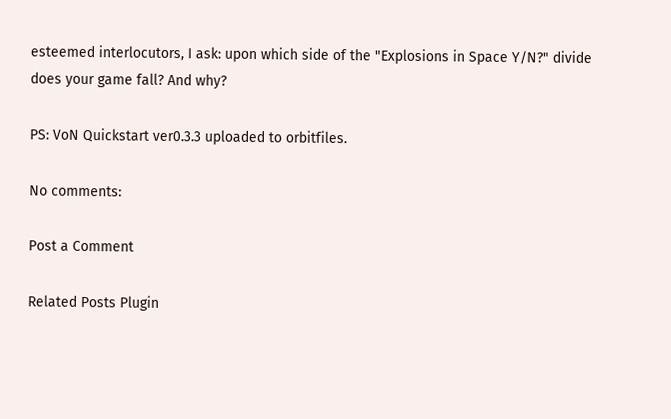esteemed interlocutors, I ask: upon which side of the "Explosions in Space Y/N?" divide does your game fall? And why?

PS: VoN Quickstart ver0.3.3 uploaded to orbitfiles.

No comments:

Post a Comment

Related Posts Plugin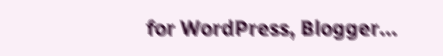for WordPress, Blogger...